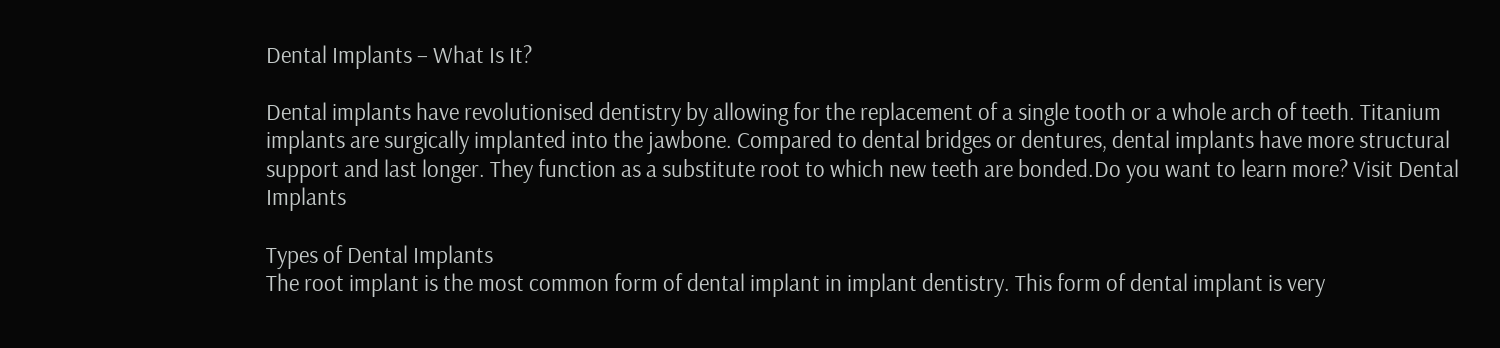Dental Implants – What Is It?

Dental implants have revolutionised dentistry by allowing for the replacement of a single tooth or a whole arch of teeth. Titanium implants are surgically implanted into the jawbone. Compared to dental bridges or dentures, dental implants have more structural support and last longer. They function as a substitute root to which new teeth are bonded.Do you want to learn more? Visit Dental Implants

Types of Dental Implants
The root implant is the most common form of dental implant in implant dentistry. This form of dental implant is very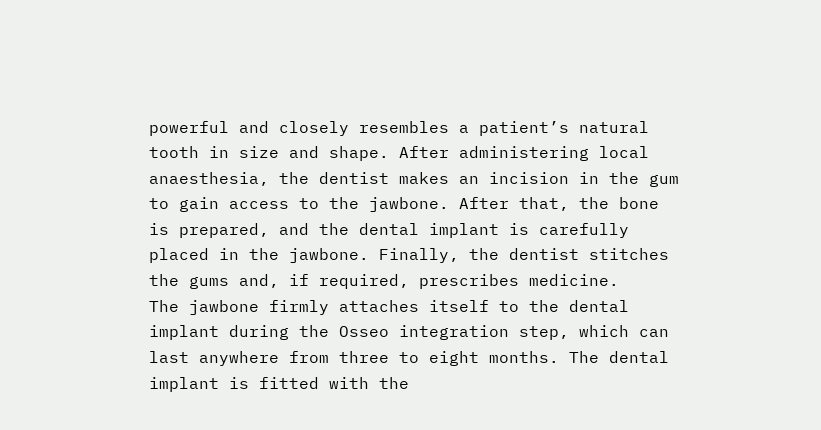powerful and closely resembles a patient’s natural tooth in size and shape. After administering local anaesthesia, the dentist makes an incision in the gum to gain access to the jawbone. After that, the bone is prepared, and the dental implant is carefully placed in the jawbone. Finally, the dentist stitches the gums and, if required, prescribes medicine.
The jawbone firmly attaches itself to the dental implant during the Osseo integration step, which can last anywhere from three to eight months. The dental implant is fitted with the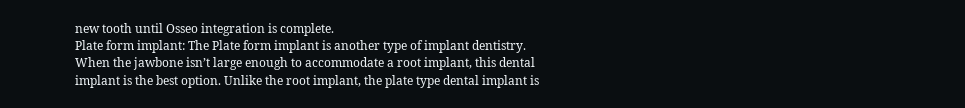new tooth until Osseo integration is complete.
Plate form implant: The Plate form implant is another type of implant dentistry. When the jawbone isn’t large enough to accommodate a root implant, this dental implant is the best option. Unlike the root implant, the plate type dental implant is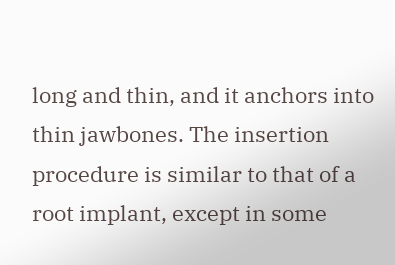long and thin, and it anchors into thin jawbones. The insertion procedure is similar to that of a root implant, except in some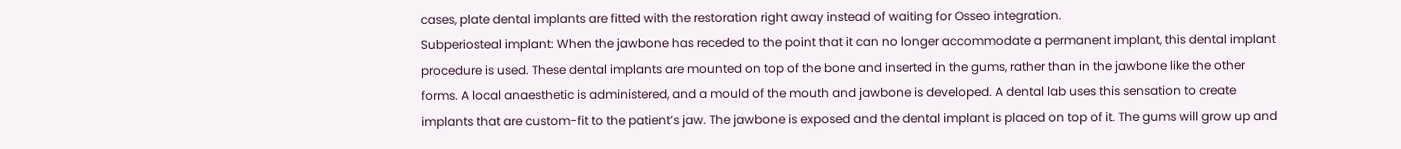cases, plate dental implants are fitted with the restoration right away instead of waiting for Osseo integration.
Subperiosteal implant: When the jawbone has receded to the point that it can no longer accommodate a permanent implant, this dental implant procedure is used. These dental implants are mounted on top of the bone and inserted in the gums, rather than in the jawbone like the other forms. A local anaesthetic is administered, and a mould of the mouth and jawbone is developed. A dental lab uses this sensation to create implants that are custom-fit to the patient’s jaw. The jawbone is exposed and the dental implant is placed on top of it. The gums will grow up and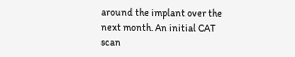around the implant over the next month. An initial CAT scan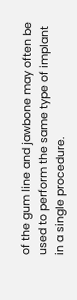of the gum line and jawbone may often be used to perform the same type of implant in a single procedure.